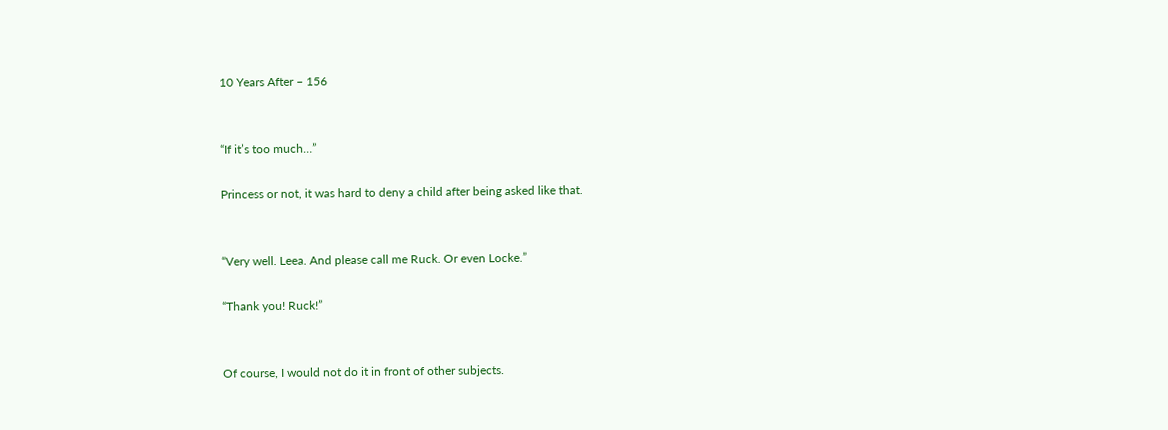10 Years After – 156


“If it’s too much…”

Princess or not, it was hard to deny a child after being asked like that.


“Very well. Leea. And please call me Ruck. Or even Locke.”

“Thank you! Ruck!”


Of course, I would not do it in front of other subjects.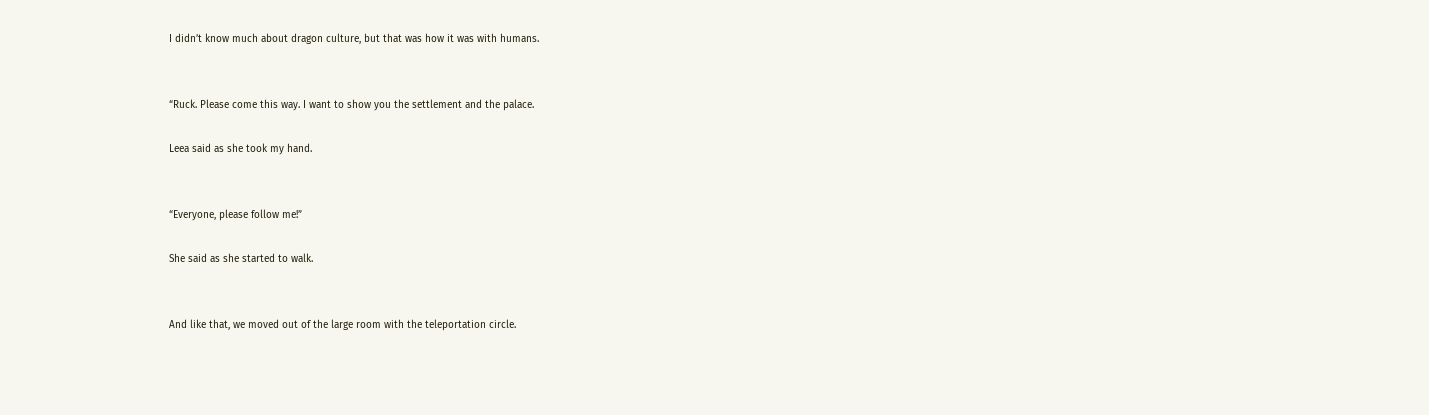I didn’t know much about dragon culture, but that was how it was with humans.


“Ruck. Please come this way. I want to show you the settlement and the palace.

Leea said as she took my hand.


“Everyone, please follow me!”

She said as she started to walk.


And like that, we moved out of the large room with the teleportation circle.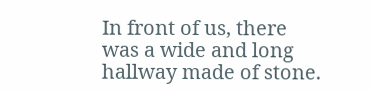In front of us, there was a wide and long hallway made of stone.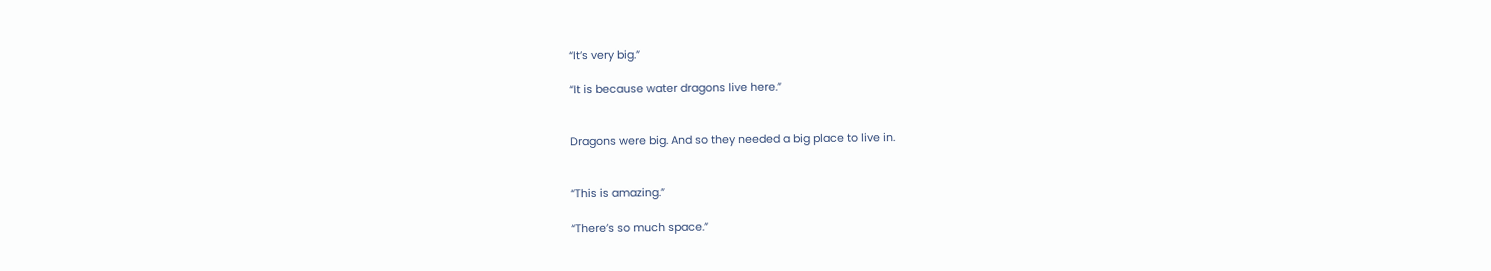“It’s very big.”

“It is because water dragons live here.”


Dragons were big. And so they needed a big place to live in.


“This is amazing.”

“There’s so much space.”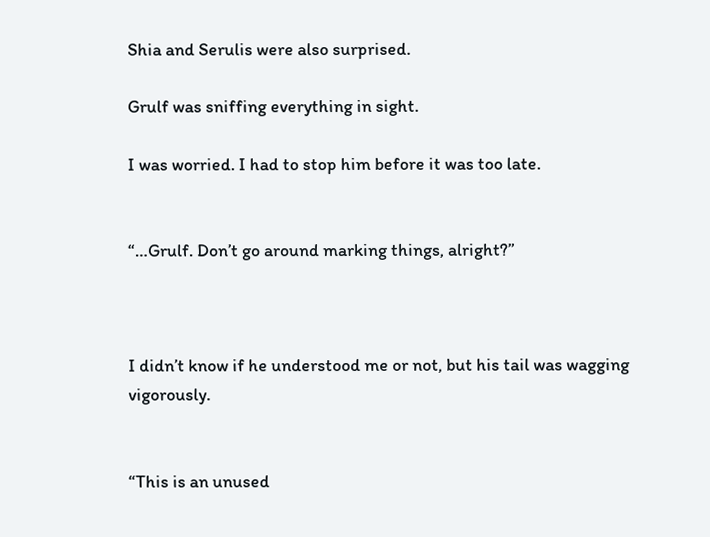Shia and Serulis were also surprised.

Grulf was sniffing everything in sight.

I was worried. I had to stop him before it was too late.


“…Grulf. Don’t go around marking things, alright?”



I didn’t know if he understood me or not, but his tail was wagging vigorously.


“This is an unused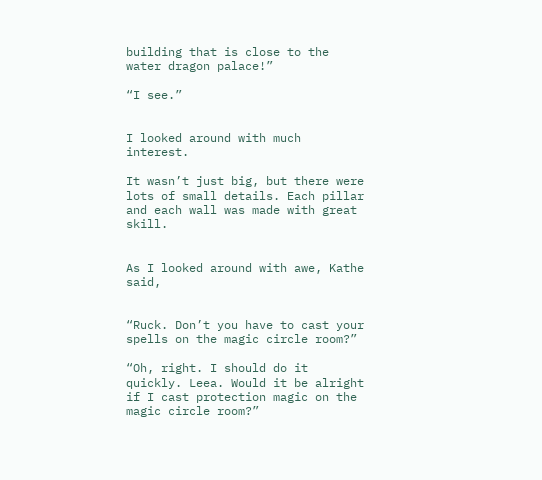building that is close to the water dragon palace!”

“I see.”


I looked around with much interest.

It wasn’t just big, but there were lots of small details. Each pillar and each wall was made with great skill.


As I looked around with awe, Kathe said,


“Ruck. Don’t you have to cast your spells on the magic circle room?”

“Oh, right. I should do it quickly. Leea. Would it be alright if I cast protection magic on the magic circle room?”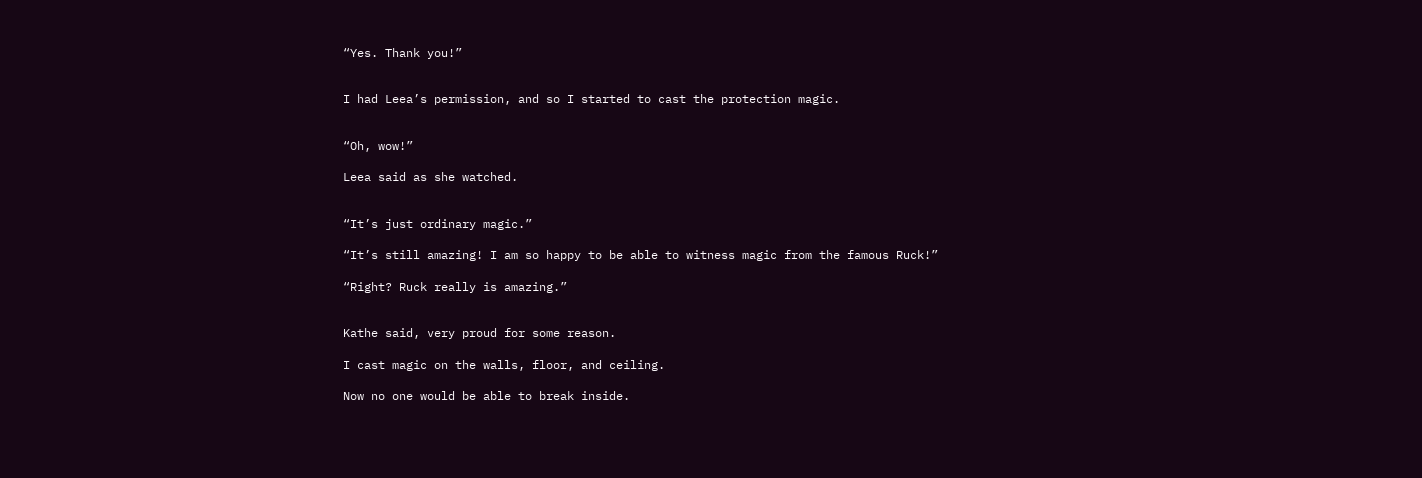“Yes. Thank you!”


I had Leea’s permission, and so I started to cast the protection magic.


“Oh, wow!”

Leea said as she watched.


“It’s just ordinary magic.”

“It’s still amazing! I am so happy to be able to witness magic from the famous Ruck!”

“Right? Ruck really is amazing.”


Kathe said, very proud for some reason.

I cast magic on the walls, floor, and ceiling.

Now no one would be able to break inside.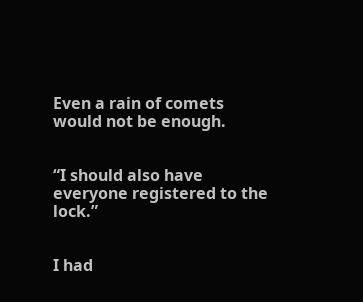Even a rain of comets would not be enough.


“I should also have everyone registered to the lock.”


I had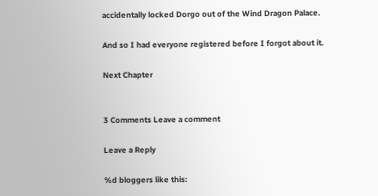accidentally locked Dorgo out of the Wind Dragon Palace.

And so I had everyone registered before I forgot about it.

Next Chapter


3 Comments Leave a comment

Leave a Reply

%d bloggers like this: